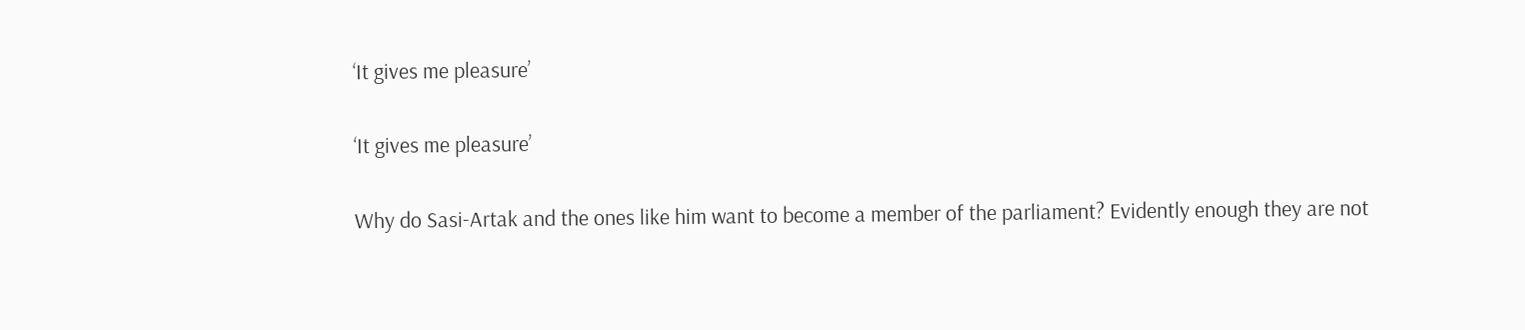‘It gives me pleasure’

‘It gives me pleasure’

Why do Sasi-Artak and the ones like him want to become a member of the parliament? Evidently enough they are not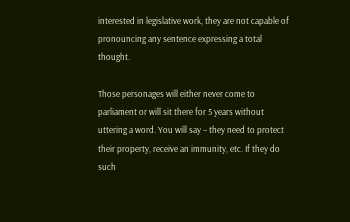interested in legislative work, they are not capable of pronouncing any sentence expressing a total thought.

Those personages will either never come to parliament or will sit there for 5 years without uttering a word. You will say – they need to protect their property, receive an immunity, etc. If they do such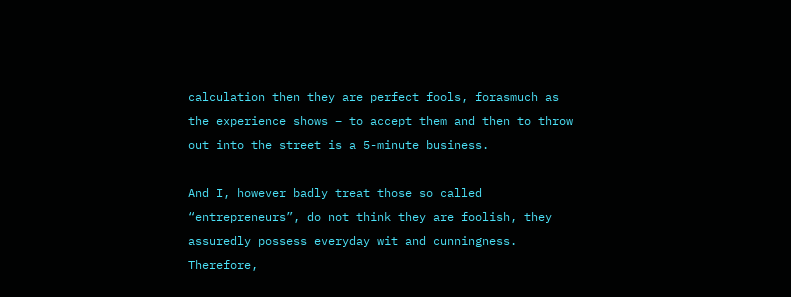calculation then they are perfect fools, forasmuch as the experience shows – to accept them and then to throw out into the street is a 5-minute business.

And I, however badly treat those so called “entrepreneurs”, do not think they are foolish, they assuredly possess everyday wit and cunningness. Therefore,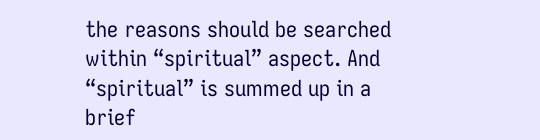the reasons should be searched within “spiritual” aspect. And “spiritual” is summed up in a brief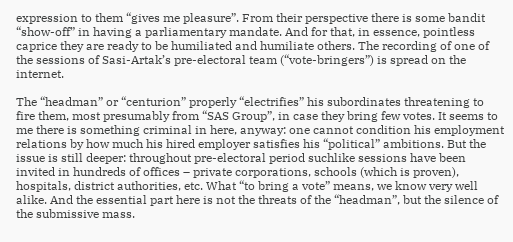expression to them “gives me pleasure”. From their perspective there is some bandit “show-off” in having a parliamentary mandate. And for that, in essence, pointless caprice they are ready to be humiliated and humiliate others. The recording of one of the sessions of Sasi-Artak’s pre-electoral team (“vote-bringers”) is spread on the internet.

The “headman” or “centurion” properly “electrifies” his subordinates threatening to fire them, most presumably from “SAS Group”, in case they bring few votes. It seems to me there is something criminal in here, anyway: one cannot condition his employment relations by how much his hired employer satisfies his “political” ambitions. But the issue is still deeper: throughout pre-electoral period suchlike sessions have been invited in hundreds of offices – private corporations, schools (which is proven), hospitals, district authorities, etc. What “to bring a vote” means, we know very well alike. And the essential part here is not the threats of the “headman”, but the silence of the submissive mass.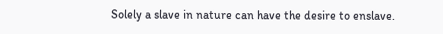Solely a slave in nature can have the desire to enslave.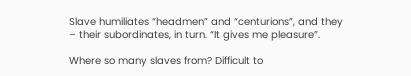Slave humiliates “headmen” and “centurions”, and they – their subordinates, in turn. “It gives me pleasure”.

Where so many slaves from? Difficult to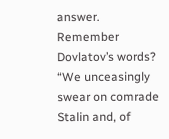answer. Remember Dovlatov’s words? “We unceasingly swear on comrade Stalin and, of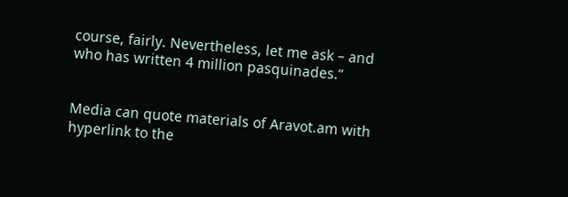course, fairly. Nevertheless, let me ask – and who has written 4 million pasquinades.”


Media can quote materials of Aravot.am with hyperlink to the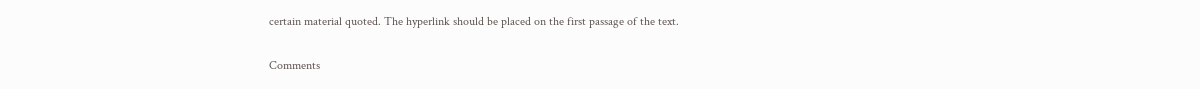certain material quoted. The hyperlink should be placed on the first passage of the text.

Comments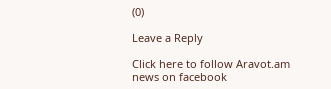(0)

Leave a Reply

Click here to follow Aravot.am news on facebook